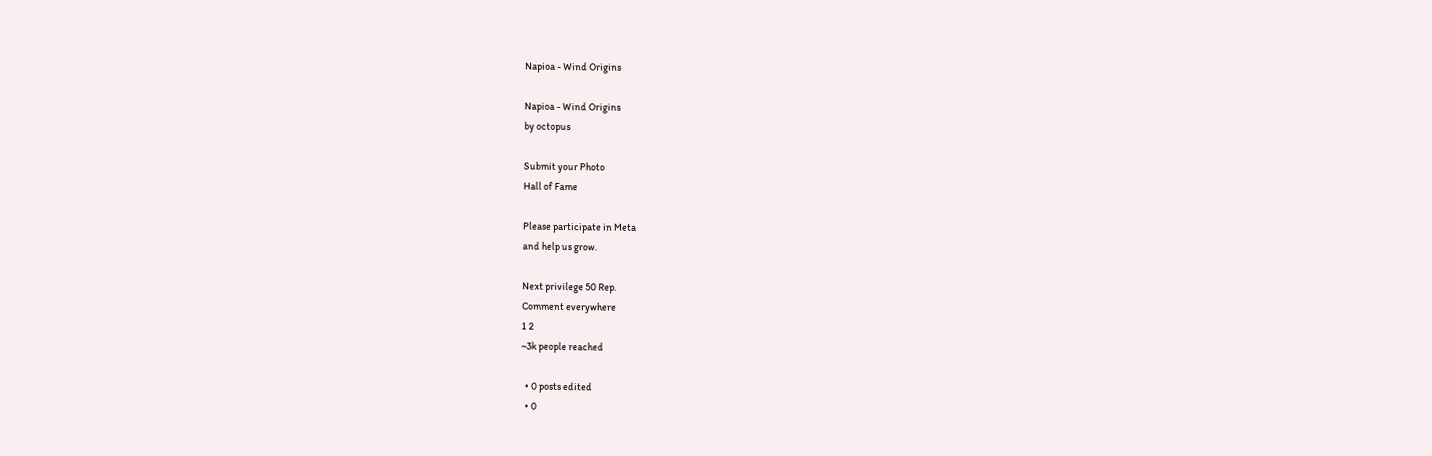Napioa - Wind Origins

Napioa - Wind Origins
by octopus

Submit your Photo
Hall of Fame

Please participate in Meta
and help us grow.

Next privilege 50 Rep.
Comment everywhere
1 2
~3k people reached

  • 0 posts edited
  • 0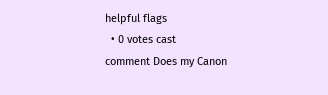helpful flags
  • 0 votes cast
comment Does my Canon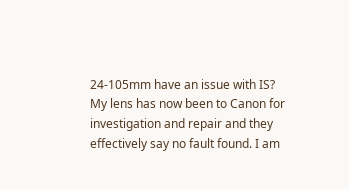24-105mm have an issue with IS?
My lens has now been to Canon for investigation and repair and they effectively say no fault found. I am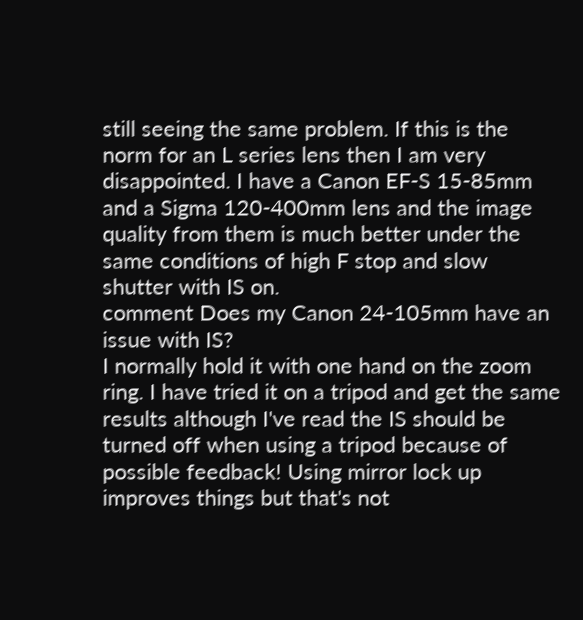still seeing the same problem. If this is the norm for an L series lens then I am very disappointed. I have a Canon EF-S 15-85mm and a Sigma 120-400mm lens and the image quality from them is much better under the same conditions of high F stop and slow shutter with IS on.
comment Does my Canon 24-105mm have an issue with IS?
I normally hold it with one hand on the zoom ring. I have tried it on a tripod and get the same results although I've read the IS should be turned off when using a tripod because of possible feedback! Using mirror lock up improves things but that's not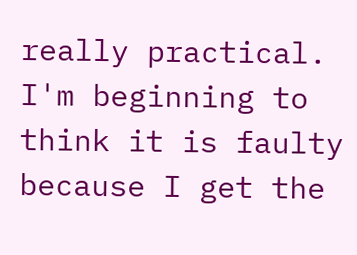really practical. I'm beginning to think it is faulty because I get the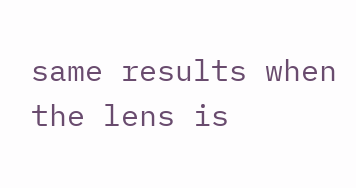same results when the lens is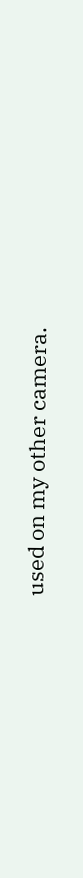used on my other camera.